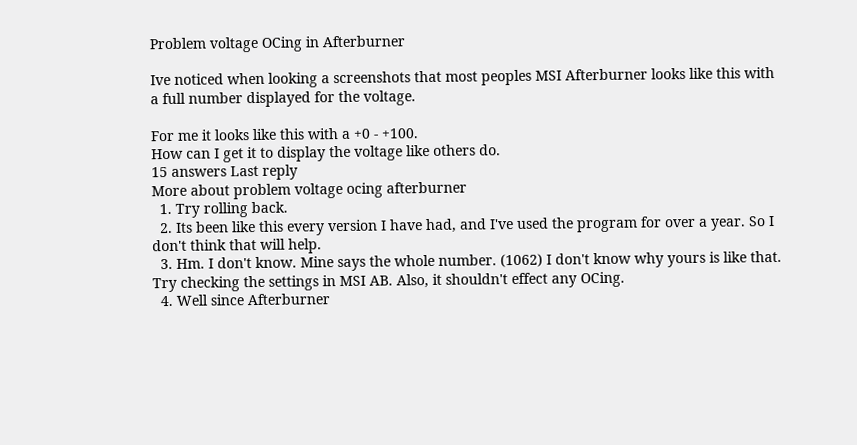Problem voltage OCing in Afterburner

Ive noticed when looking a screenshots that most peoples MSI Afterburner looks like this with a full number displayed for the voltage.

For me it looks like this with a +0 - +100.
How can I get it to display the voltage like others do.
15 answers Last reply
More about problem voltage ocing afterburner
  1. Try rolling back.
  2. Its been like this every version I have had, and I've used the program for over a year. So I don't think that will help.
  3. Hm. I don't know. Mine says the whole number. (1062) I don't know why yours is like that. Try checking the settings in MSI AB. Also, it shouldn't effect any OCing.
  4. Well since Afterburner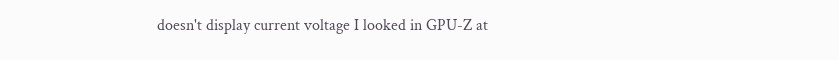doesn't display current voltage I looked in GPU-Z at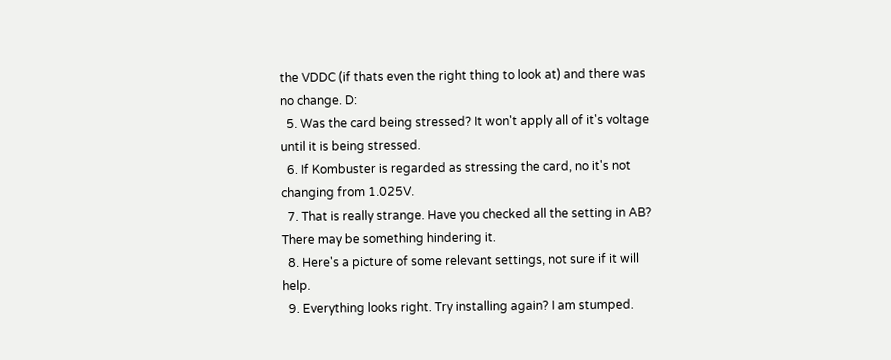the VDDC (if thats even the right thing to look at) and there was no change. D:
  5. Was the card being stressed? It won't apply all of it's voltage until it is being stressed.
  6. If Kombuster is regarded as stressing the card, no it's not changing from 1.025V.
  7. That is really strange. Have you checked all the setting in AB? There may be something hindering it.
  8. Here's a picture of some relevant settings, not sure if it will help.
  9. Everything looks right. Try installing again? I am stumped.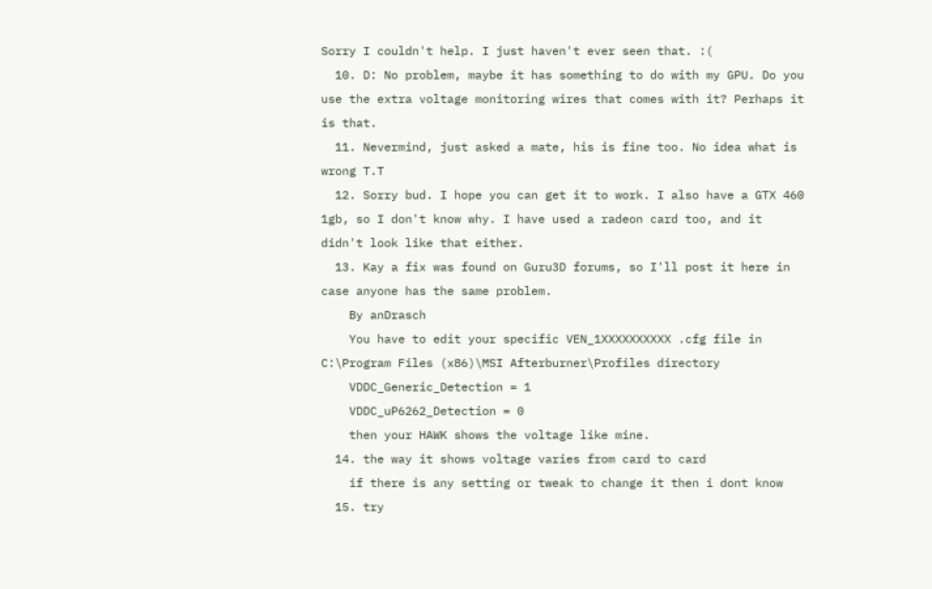Sorry I couldn't help. I just haven't ever seen that. :(
  10. D: No problem, maybe it has something to do with my GPU. Do you use the extra voltage monitoring wires that comes with it? Perhaps it is that.
  11. Nevermind, just asked a mate, his is fine too. No idea what is wrong T.T
  12. Sorry bud. I hope you can get it to work. I also have a GTX 460 1gb, so I don't know why. I have used a radeon card too, and it didn't look like that either.
  13. Kay a fix was found on Guru3D forums, so I'll post it here in case anyone has the same problem.
    By anDrasch
    You have to edit your specific VEN_1XXXXXXXXXX .cfg file in C:\Program Files (x86)\MSI Afterburner\Profiles directory
    VDDC_Generic_Detection = 1
    VDDC_uP6262_Detection = 0
    then your HAWK shows the voltage like mine.
  14. the way it shows voltage varies from card to card
    if there is any setting or tweak to change it then i dont know
  15. try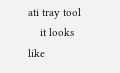ati tray tool
    it looks like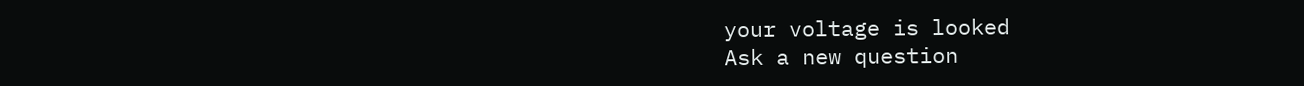your voltage is looked
Ask a new question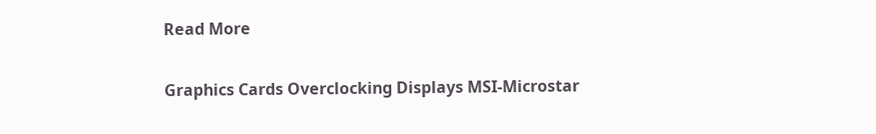Read More

Graphics Cards Overclocking Displays MSI-Microstar